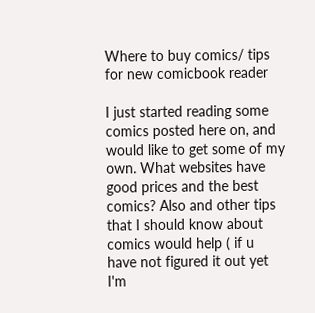Where to buy comics/ tips for new comicbook reader

I just started reading some comics posted here on, and would like to get some of my own. What websites have good prices and the best comics? Also and other tips that I should know about comics would help ( if u have not figured it out yet I'm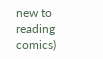new to reading comics)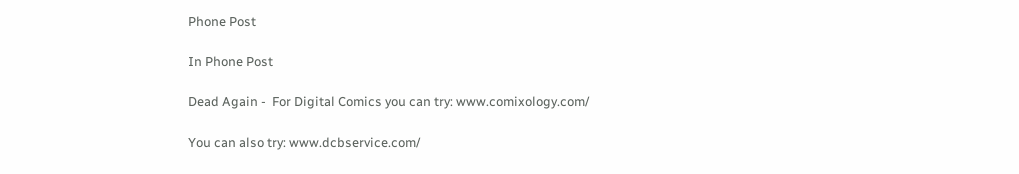Phone Post

In Phone Post

Dead Again -  For Digital Comics you can try: www.comixology.com/

You can also try: www.dcbservice.com/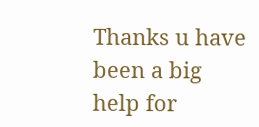Thanks u have been a big help for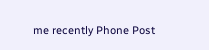me recently Phone Post